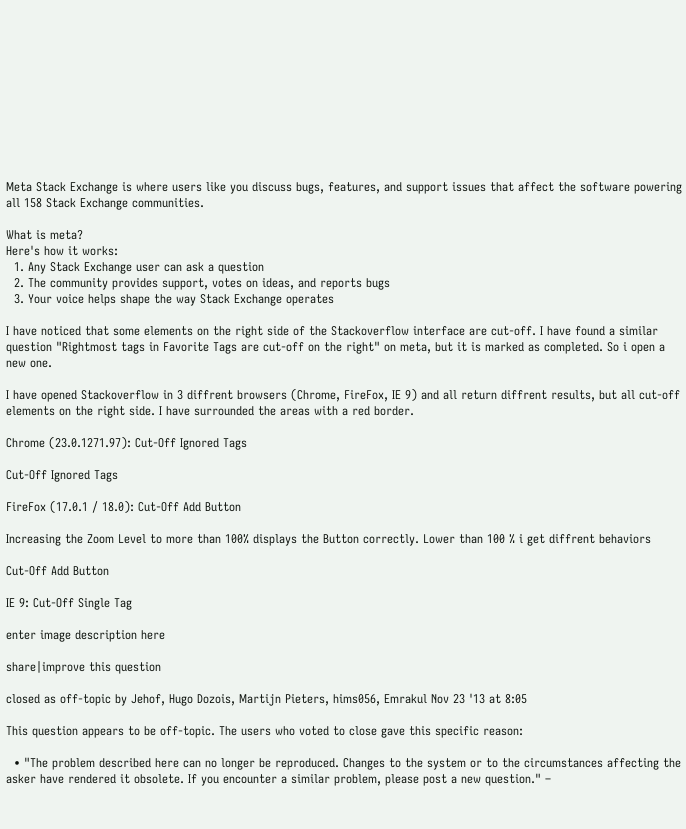Meta Stack Exchange is where users like you discuss bugs, features, and support issues that affect the software powering all 158 Stack Exchange communities.

What is meta?
Here's how it works:
  1. Any Stack Exchange user can ask a question
  2. The community provides support, votes on ideas, and reports bugs
  3. Your voice helps shape the way Stack Exchange operates

I have noticed that some elements on the right side of the Stackoverflow interface are cut-off. I have found a similar question "Rightmost tags in Favorite Tags are cut-off on the right" on meta, but it is marked as completed. So i open a new one.

I have opened Stackoverflow in 3 diffrent browsers (Chrome, FireFox, IE 9) and all return diffrent results, but all cut-off elements on the right side. I have surrounded the areas with a red border.

Chrome (23.0.1271.97): Cut-Off Ignored Tags

Cut-Off Ignored Tags

FireFox (17.0.1 / 18.0): Cut-Off Add Button

Increasing the Zoom Level to more than 100% displays the Button correctly. Lower than 100 % i get diffrent behaviors

Cut-Off Add Button

IE 9: Cut-Off Single Tag

enter image description here

share|improve this question

closed as off-topic by Jehof, Hugo Dozois, Martijn Pieters, hims056, Emrakul Nov 23 '13 at 8:05

This question appears to be off-topic. The users who voted to close gave this specific reason:

  • "The problem described here can no longer be reproduced. Changes to the system or to the circumstances affecting the asker have rendered it obsolete. If you encounter a similar problem, please post a new question." –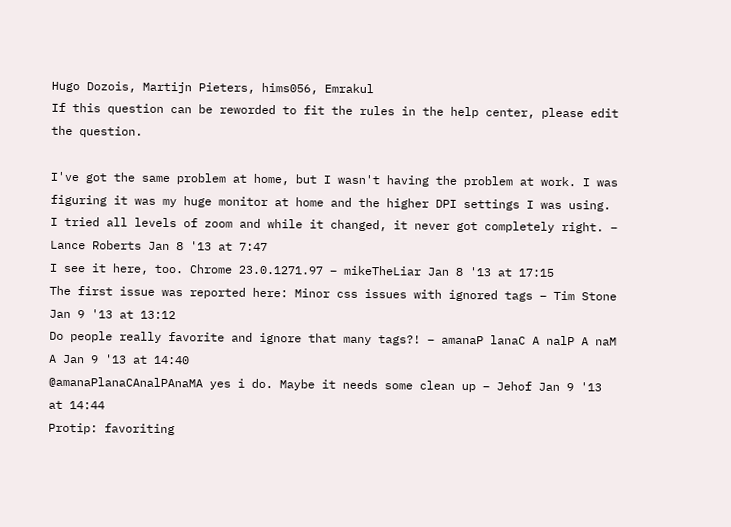Hugo Dozois, Martijn Pieters, hims056, Emrakul
If this question can be reworded to fit the rules in the help center, please edit the question.

I've got the same problem at home, but I wasn't having the problem at work. I was figuring it was my huge monitor at home and the higher DPI settings I was using. I tried all levels of zoom and while it changed, it never got completely right. – Lance Roberts Jan 8 '13 at 7:47
I see it here, too. Chrome 23.0.1271.97 – mikeTheLiar Jan 8 '13 at 17:15
The first issue was reported here: Minor css issues with ignored tags – Tim Stone Jan 9 '13 at 13:12
Do people really favorite and ignore that many tags?! – amanaP lanaC A nalP A naM A Jan 9 '13 at 14:40
@amanaPlanaCAnalPAnaMA yes i do. Maybe it needs some clean up – Jehof Jan 9 '13 at 14:44
Protip: favoriting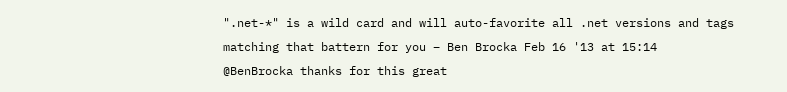".net-*" is a wild card and will auto-favorite all .net versions and tags matching that battern for you – Ben Brocka Feb 16 '13 at 15:14
@BenBrocka thanks for this great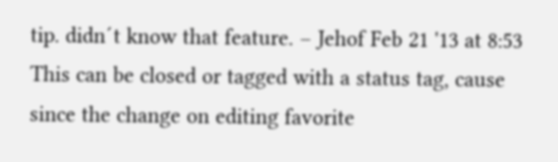tip. didn´t know that feature. – Jehof Feb 21 '13 at 8:53
This can be closed or tagged with a status tag, cause since the change on editing favorite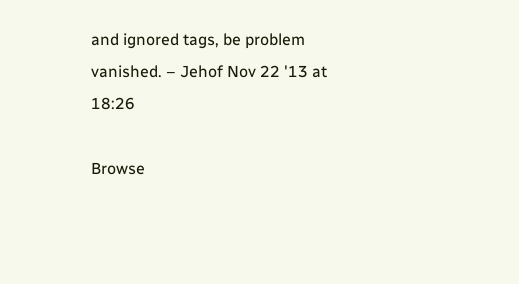and ignored tags, be problem vanished. – Jehof Nov 22 '13 at 18:26

Browse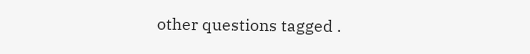other questions tagged .